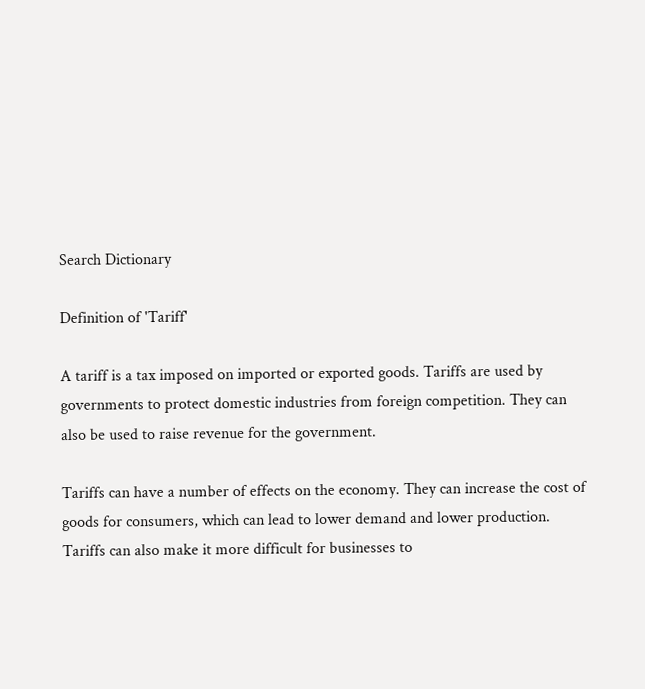Search Dictionary

Definition of 'Tariff'

A tariff is a tax imposed on imported or exported goods. Tariffs are used by governments to protect domestic industries from foreign competition. They can also be used to raise revenue for the government.

Tariffs can have a number of effects on the economy. They can increase the cost of goods for consumers, which can lead to lower demand and lower production. Tariffs can also make it more difficult for businesses to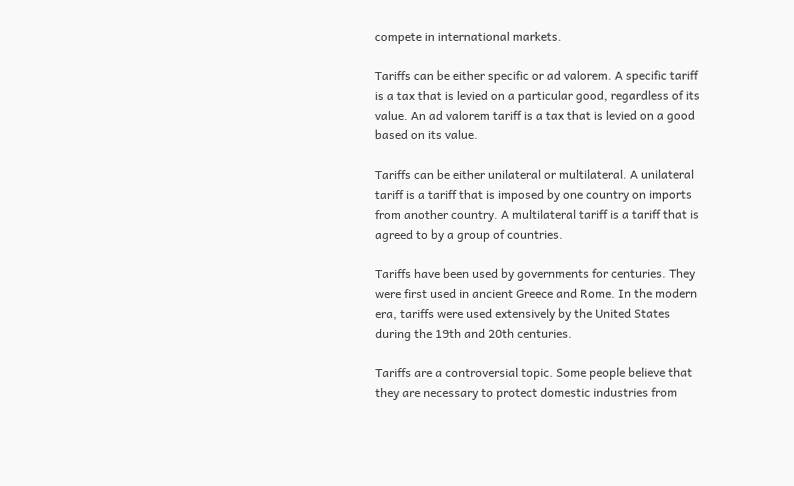compete in international markets.

Tariffs can be either specific or ad valorem. A specific tariff is a tax that is levied on a particular good, regardless of its value. An ad valorem tariff is a tax that is levied on a good based on its value.

Tariffs can be either unilateral or multilateral. A unilateral tariff is a tariff that is imposed by one country on imports from another country. A multilateral tariff is a tariff that is agreed to by a group of countries.

Tariffs have been used by governments for centuries. They were first used in ancient Greece and Rome. In the modern era, tariffs were used extensively by the United States during the 19th and 20th centuries.

Tariffs are a controversial topic. Some people believe that they are necessary to protect domestic industries from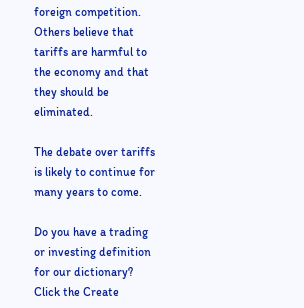foreign competition. Others believe that tariffs are harmful to the economy and that they should be eliminated.

The debate over tariffs is likely to continue for many years to come.

Do you have a trading or investing definition for our dictionary? Click the Create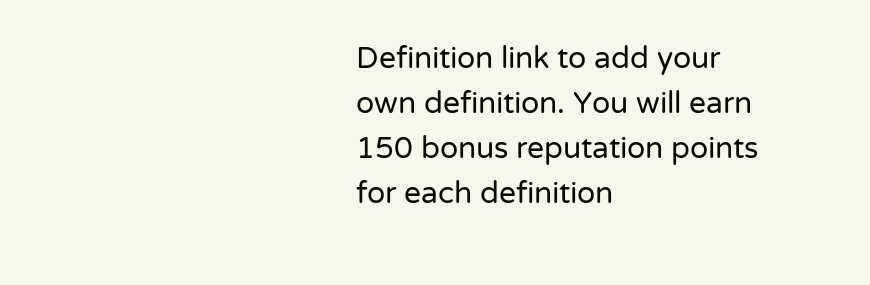Definition link to add your own definition. You will earn 150 bonus reputation points for each definition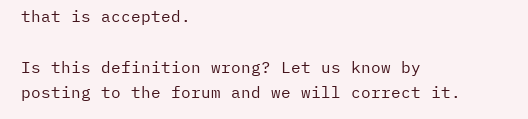that is accepted.

Is this definition wrong? Let us know by posting to the forum and we will correct it.